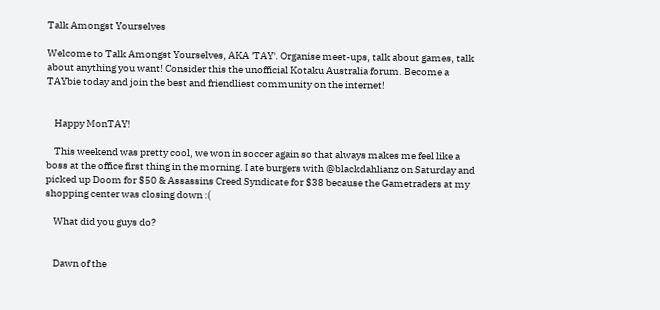Talk Amongst Yourselves

Welcome to Talk Amongst Yourselves, AKA 'TAY'. Organise meet-ups, talk about games, talk about anything you want! Consider this the unofficial Kotaku Australia forum. Become a TAYbie today and join the best and friendliest community on the internet!


    Happy MonTAY!

    This weekend was pretty cool, we won in soccer again so that always makes me feel like a boss at the office first thing in the morning. I ate burgers with @blackdahlianz on Saturday and picked up Doom for $50 & Assassins Creed Syndicate for $38 because the Gametraders at my shopping center was closing down :(

    What did you guys do?


    Dawn of the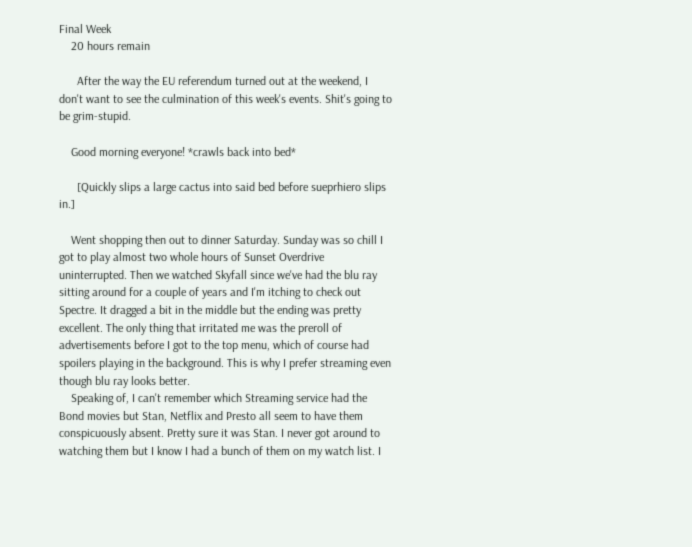Final Week
    20 hours remain

      After the way the EU referendum turned out at the weekend, I don't want to see the culmination of this week's events. Shit's going to be grim-stupid.

    Good morning everyone! *crawls back into bed*

      [Quickly slips a large cactus into said bed before sueprhiero slips in.]

    Went shopping then out to dinner Saturday. Sunday was so chill I got to play almost two whole hours of Sunset Overdrive uninterrupted. Then we watched Skyfall since we've had the blu ray sitting around for a couple of years and I'm itching to check out Spectre. It dragged a bit in the middle but the ending was pretty excellent. The only thing that irritated me was the preroll of advertisements before I got to the top menu, which of course had spoilers playing in the background. This is why I prefer streaming even though blu ray looks better.
    Speaking of, I can't remember which Streaming service had the Bond movies but Stan, Netflix and Presto all seem to have them conspicuously absent. Pretty sure it was Stan. I never got around to watching them but I know I had a bunch of them on my watch list. I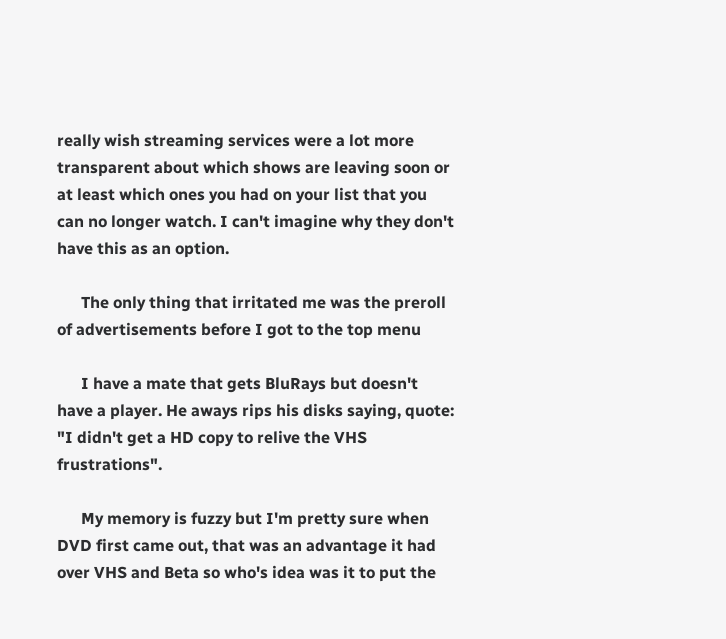really wish streaming services were a lot more transparent about which shows are leaving soon or at least which ones you had on your list that you can no longer watch. I can't imagine why they don't have this as an option.

      The only thing that irritated me was the preroll of advertisements before I got to the top menu

      I have a mate that gets BluRays but doesn't have a player. He aways rips his disks saying, quote: "I didn't get a HD copy to relive the VHS frustrations".

      My memory is fuzzy but I'm pretty sure when DVD first came out, that was an advantage it had over VHS and Beta so who's idea was it to put the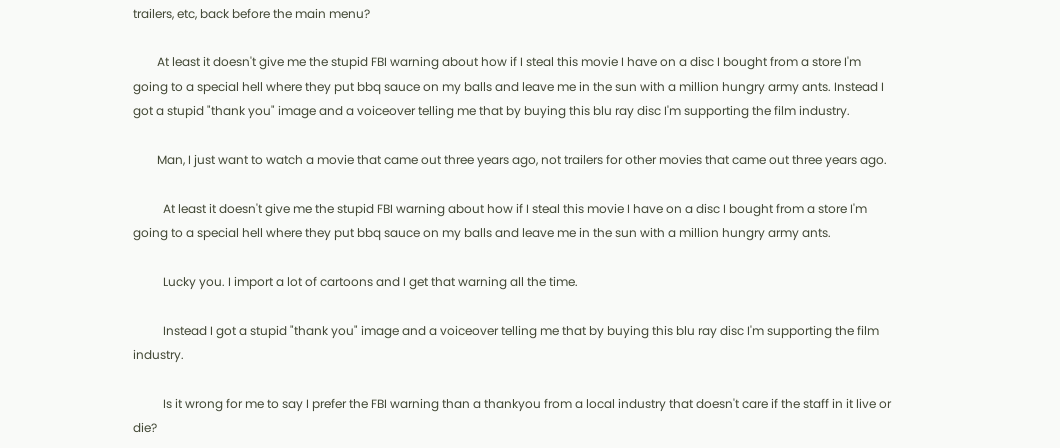trailers, etc, back before the main menu?

        At least it doesn't give me the stupid FBI warning about how if I steal this movie I have on a disc I bought from a store I'm going to a special hell where they put bbq sauce on my balls and leave me in the sun with a million hungry army ants. Instead I got a stupid "thank you" image and a voiceover telling me that by buying this blu ray disc I'm supporting the film industry.

        Man, I just want to watch a movie that came out three years ago, not trailers for other movies that came out three years ago.

          At least it doesn't give me the stupid FBI warning about how if I steal this movie I have on a disc I bought from a store I'm going to a special hell where they put bbq sauce on my balls and leave me in the sun with a million hungry army ants.

          Lucky you. I import a lot of cartoons and I get that warning all the time.

          Instead I got a stupid "thank you" image and a voiceover telling me that by buying this blu ray disc I'm supporting the film industry.

          Is it wrong for me to say I prefer the FBI warning than a thankyou from a local industry that doesn't care if the staff in it live or die?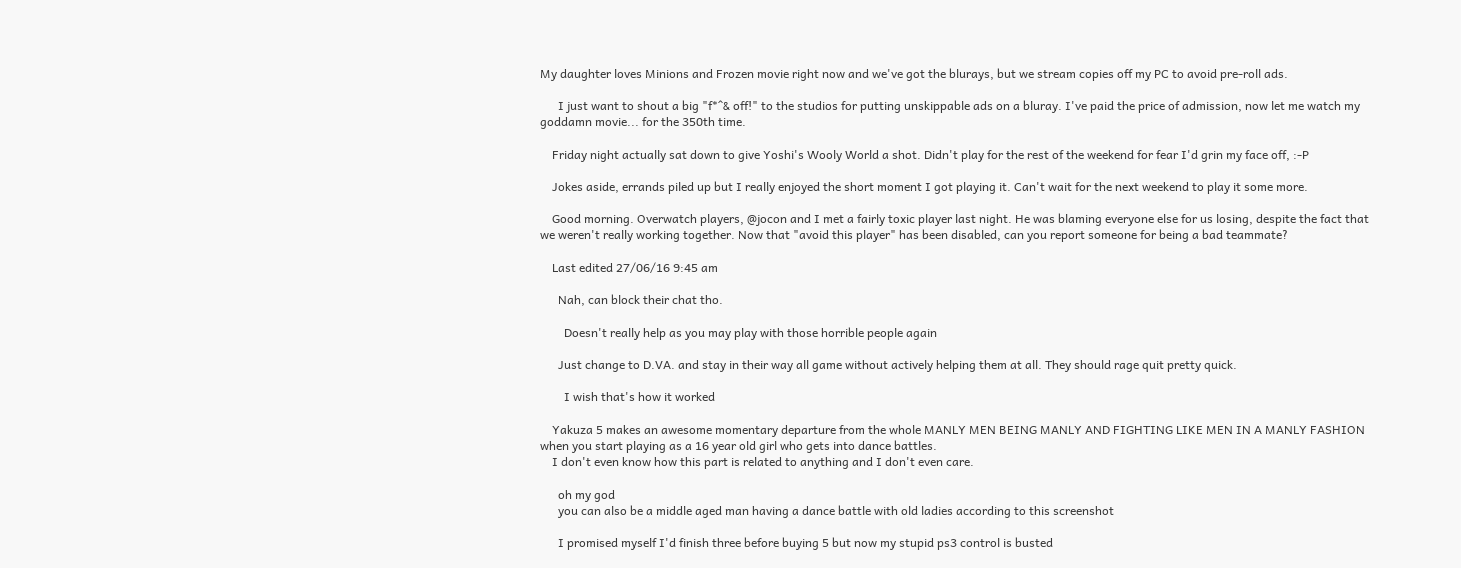My daughter loves Minions and Frozen movie right now and we've got the blurays, but we stream copies off my PC to avoid pre-roll ads.

      I just want to shout a big "f*^& off!" to the studios for putting unskippable ads on a bluray. I've paid the price of admission, now let me watch my goddamn movie... for the 350th time.

    Friday night actually sat down to give Yoshi's Wooly World a shot. Didn't play for the rest of the weekend for fear I'd grin my face off, :-P

    Jokes aside, errands piled up but I really enjoyed the short moment I got playing it. Can't wait for the next weekend to play it some more.

    Good morning. Overwatch players, @jocon and I met a fairly toxic player last night. He was blaming everyone else for us losing, despite the fact that we weren't really working together. Now that "avoid this player" has been disabled, can you report someone for being a bad teammate?

    Last edited 27/06/16 9:45 am

      Nah, can block their chat tho.

        Doesn't really help as you may play with those horrible people again

      Just change to D.VA. and stay in their way all game without actively helping them at all. They should rage quit pretty quick.

        I wish that's how it worked

    Yakuza 5 makes an awesome momentary departure from the whole MANLY MEN BEING MANLY AND FIGHTING LIKE MEN IN A MANLY FASHION when you start playing as a 16 year old girl who gets into dance battles.
    I don't even know how this part is related to anything and I don't even care.

      oh my god
      you can also be a middle aged man having a dance battle with old ladies according to this screenshot

      I promised myself I'd finish three before buying 5 but now my stupid ps3 control is busted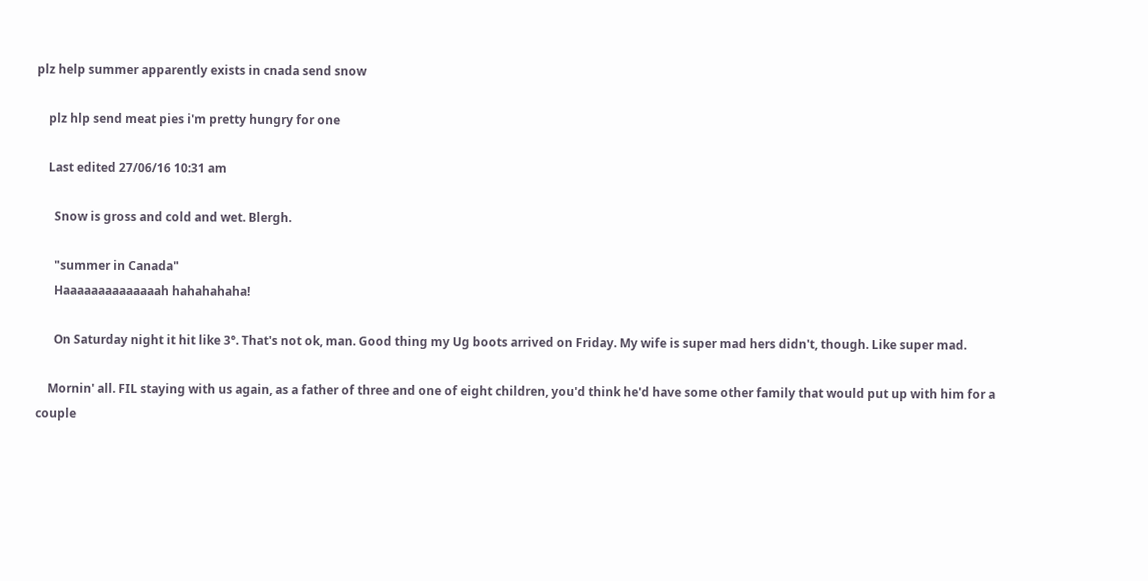plz help summer apparently exists in cnada send snow

    plz hlp send meat pies i'm pretty hungry for one

    Last edited 27/06/16 10:31 am

      Snow is gross and cold and wet. Blergh.

      "summer in Canada"
      Haaaaaaaaaaaaaah hahahahaha!

      On Saturday night it hit like 3°. That's not ok, man. Good thing my Ug boots arrived on Friday. My wife is super mad hers didn't, though. Like super mad.

    Mornin' all. FIL staying with us again, as a father of three and one of eight children, you'd think he'd have some other family that would put up with him for a couple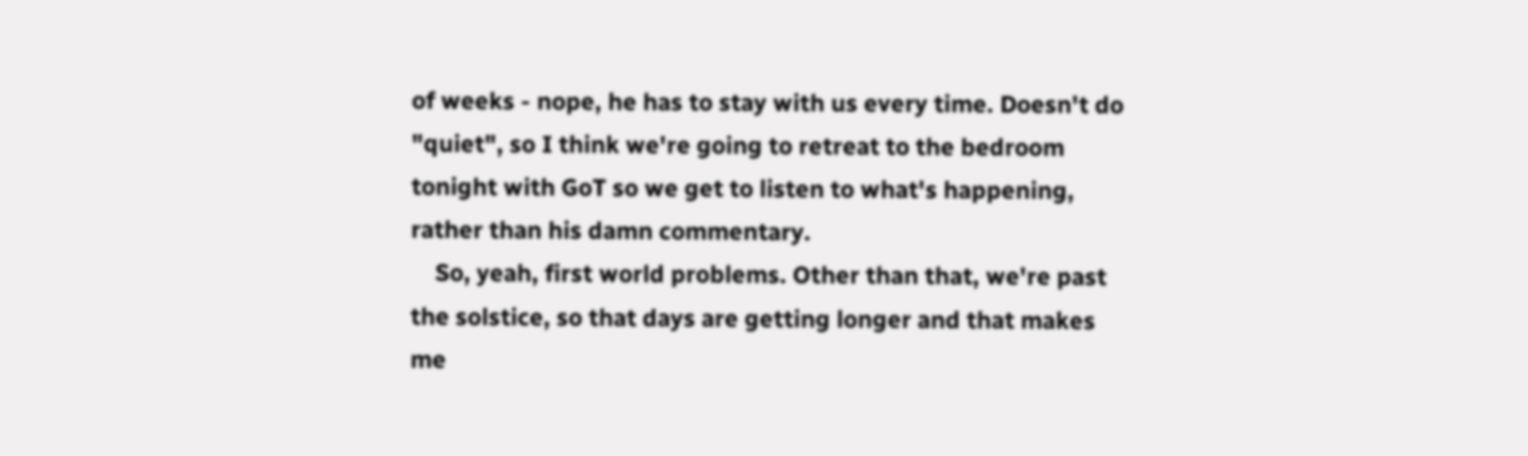of weeks - nope, he has to stay with us every time. Doesn't do "quiet", so I think we're going to retreat to the bedroom tonight with GoT so we get to listen to what's happening, rather than his damn commentary.
    So, yeah, first world problems. Other than that, we're past the solstice, so that days are getting longer and that makes me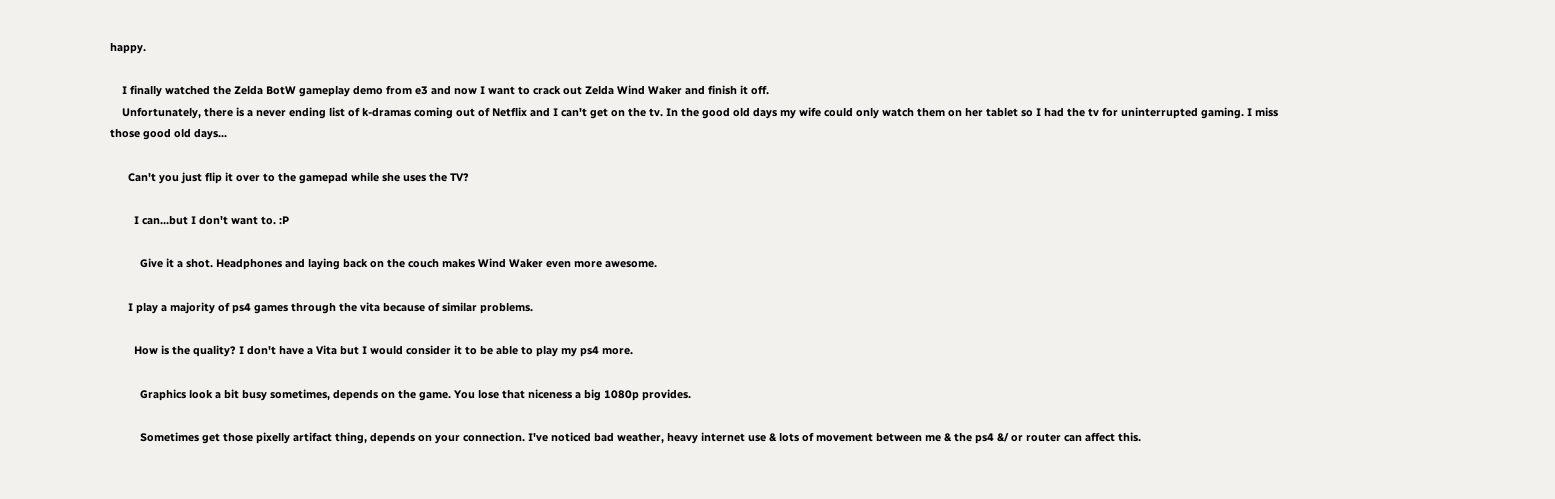happy.

    I finally watched the Zelda BotW gameplay demo from e3 and now I want to crack out Zelda Wind Waker and finish it off.
    Unfortunately, there is a never ending list of k-dramas coming out of Netflix and I can't get on the tv. In the good old days my wife could only watch them on her tablet so I had the tv for uninterrupted gaming. I miss those good old days...

      Can't you just flip it over to the gamepad while she uses the TV?

        I can...but I don't want to. :P

          Give it a shot. Headphones and laying back on the couch makes Wind Waker even more awesome.

      I play a majority of ps4 games through the vita because of similar problems.

        How is the quality? I don't have a Vita but I would consider it to be able to play my ps4 more.

          Graphics look a bit busy sometimes, depends on the game. You lose that niceness a big 1080p provides.

          Sometimes get those pixelly artifact thing, depends on your connection. I've noticed bad weather, heavy internet use & lots of movement between me & the ps4 &/ or router can affect this.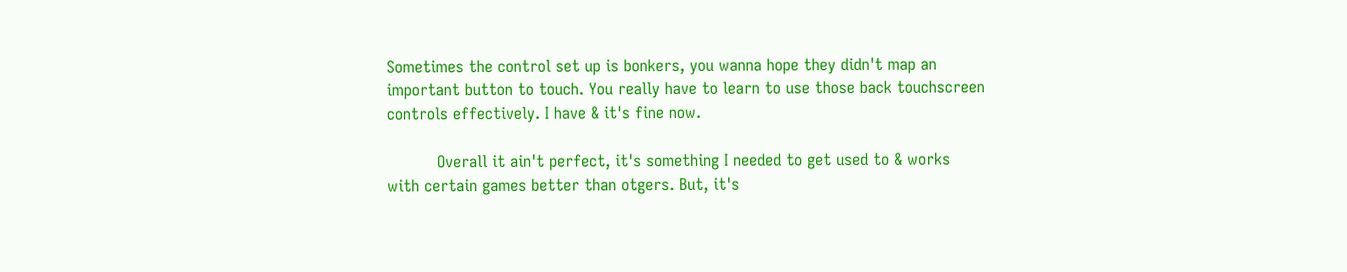Sometimes the control set up is bonkers, you wanna hope they didn't map an important button to touch. You really have to learn to use those back touchscreen controls effectively. I have & it's fine now.

          Overall it ain't perfect, it's something I needed to get used to & works with certain games better than otgers. But, it's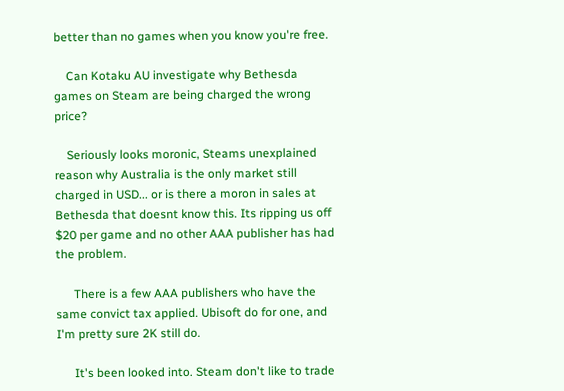better than no games when you know you're free.

    Can Kotaku AU investigate why Bethesda games on Steam are being charged the wrong price?

    Seriously looks moronic, Steams unexplained reason why Australia is the only market still charged in USD... or is there a moron in sales at Bethesda that doesnt know this. Its ripping us off $20 per game and no other AAA publisher has had the problem.

      There is a few AAA publishers who have the same convict tax applied. Ubisoft do for one, and I'm pretty sure 2K still do.

      It's been looked into. Steam don't like to trade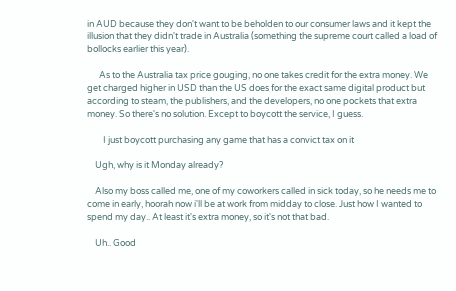in AUD because they don't want to be beholden to our consumer laws and it kept the illusion that they didn't trade in Australia (something the supreme court called a load of bollocks earlier this year).

      As to the Australia tax price gouging, no one takes credit for the extra money. We get charged higher in USD than the US does for the exact same digital product but according to steam, the publishers, and the developers, no one pockets that extra money. So there's no solution. Except to boycott the service, I guess.

        I just boycott purchasing any game that has a convict tax on it

    Ugh, why is it Monday already?

    Also my boss called me, one of my coworkers called in sick today, so he needs me to come in early, hoorah now i'll be at work from midday to close. Just how I wanted to spend my day.. At least it's extra money, so it's not that bad.

    Uh.. Good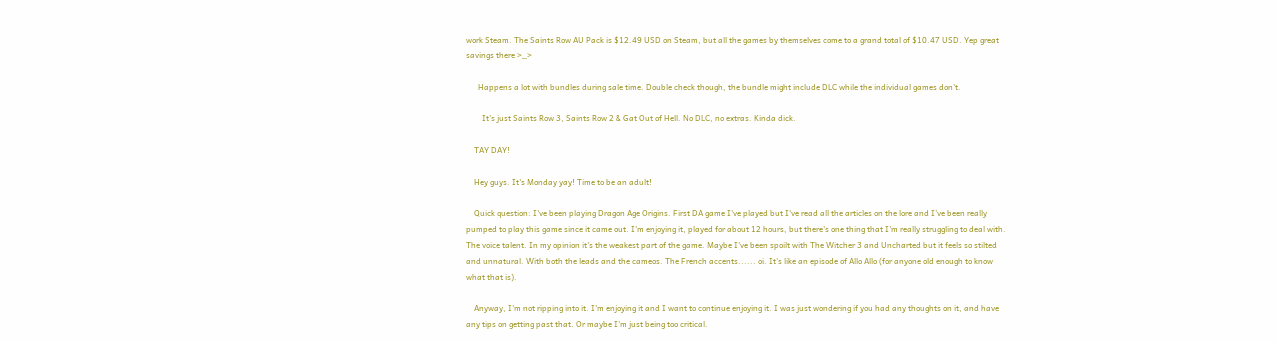work Steam. The Saints Row AU Pack is $12.49 USD on Steam, but all the games by themselves come to a grand total of $10.47 USD. Yep great savings there >_>

      Happens a lot with bundles during sale time. Double check though, the bundle might include DLC while the individual games don't.

        It's just Saints Row 3, Saints Row 2 & Gat Out of Hell. No DLC, no extras. Kinda dick.

    TAY DAY!

    Hey guys. It's Monday yay! Time to be an adult!

    Quick question: I've been playing Dragon Age Origins. First DA game I've played but I've read all the articles on the lore and I've been really pumped to play this game since it came out. I'm enjoying it, played for about 12 hours, but there's one thing that I'm really struggling to deal with. The voice talent. In my opinion it's the weakest part of the game. Maybe I've been spoilt with The Witcher 3 and Uncharted but it feels so stilted and unnatural. With both the leads and the cameos. The French accents...... oi. It's like an episode of Allo Allo (for anyone old enough to know what that is).

    Anyway, I'm not ripping into it. I'm enjoying it and I want to continue enjoying it. I was just wondering if you had any thoughts on it, and have any tips on getting past that. Or maybe I'm just being too critical.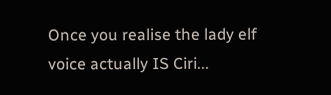Once you realise the lady elf voice actually IS Ciri...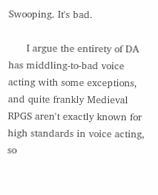Swooping. It's bad.

      I argue the entirety of DA has middling-to-bad voice acting with some exceptions, and quite frankly Medieval RPGS aren't exactly known for high standards in voice acting, so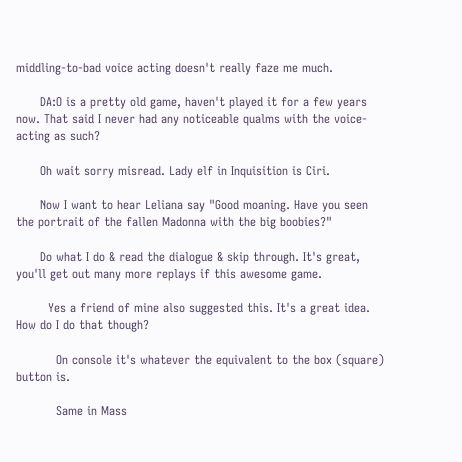middling-to-bad voice acting doesn't really faze me much.

      DA:O is a pretty old game, haven't played it for a few years now. That said I never had any noticeable qualms with the voice-acting as such?

      Oh wait sorry misread. Lady elf in Inquisition is Ciri.

      Now I want to hear Leliana say "Good moaning. Have you seen the portrait of the fallen Madonna with the big boobies?"

      Do what I do & read the dialogue & skip through. It's great, you'll get out many more replays if this awesome game.

        Yes a friend of mine also suggested this. It's a great idea. How do I do that though?

          On console it's whatever the equivalent to the box (square) button is.

          Same in Mass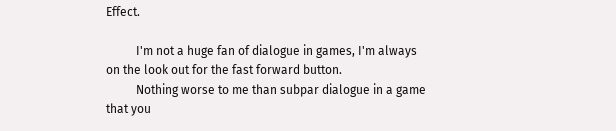Effect.

          I'm not a huge fan of dialogue in games, I'm always on the look out for the fast forward button.
          Nothing worse to me than subpar dialogue in a game that you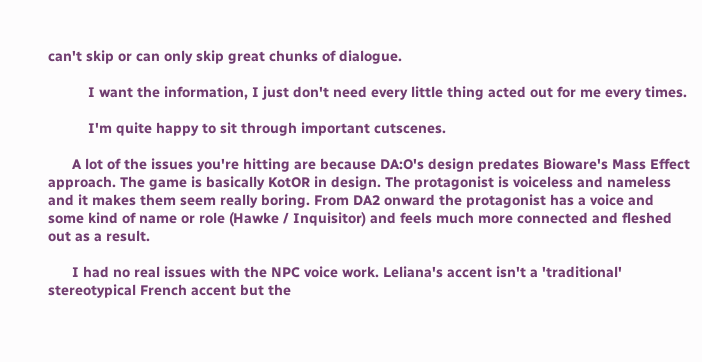can't skip or can only skip great chunks of dialogue.

          I want the information, I just don't need every little thing acted out for me every times.

          I'm quite happy to sit through important cutscenes.

      A lot of the issues you're hitting are because DA:O's design predates Bioware's Mass Effect approach. The game is basically KotOR in design. The protagonist is voiceless and nameless and it makes them seem really boring. From DA2 onward the protagonist has a voice and some kind of name or role (Hawke / Inquisitor) and feels much more connected and fleshed out as a result.

      I had no real issues with the NPC voice work. Leliana's accent isn't a 'traditional' stereotypical French accent but the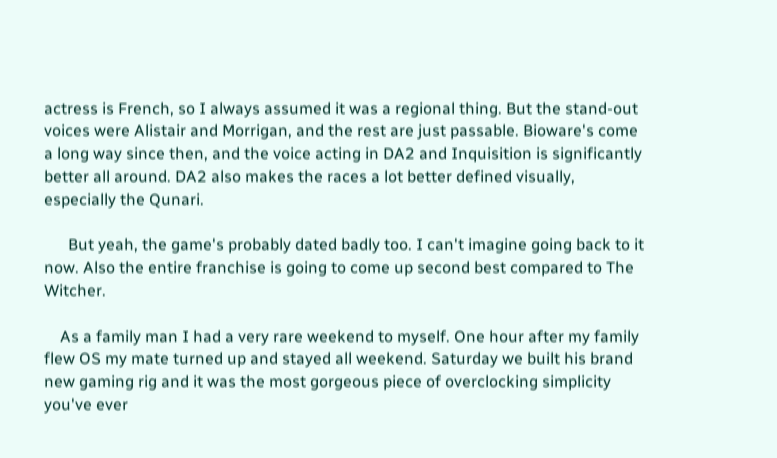actress is French, so I always assumed it was a regional thing. But the stand-out voices were Alistair and Morrigan, and the rest are just passable. Bioware's come a long way since then, and the voice acting in DA2 and Inquisition is significantly better all around. DA2 also makes the races a lot better defined visually, especially the Qunari.

      But yeah, the game's probably dated badly too. I can't imagine going back to it now. Also the entire franchise is going to come up second best compared to The Witcher.

    As a family man I had a very rare weekend to myself. One hour after my family flew OS my mate turned up and stayed all weekend. Saturday we built his brand new gaming rig and it was the most gorgeous piece of overclocking simplicity you've ever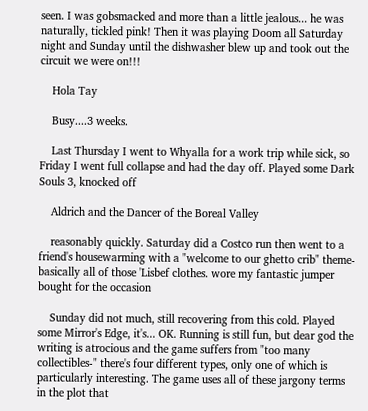seen. I was gobsmacked and more than a little jealous... he was naturally, tickled pink! Then it was playing Doom all Saturday night and Sunday until the dishwasher blew up and took out the circuit we were on!!!

    Hola Tay

    Busy....3 weeks.

    Last Thursday I went to Whyalla for a work trip while sick, so Friday I went full collapse and had the day off. Played some Dark Souls 3, knocked off

    Aldrich and the Dancer of the Boreal Valley

    reasonably quickly. Saturday did a Costco run then went to a friend's housewarming with a "welcome to our ghetto crib" theme- basically all of those 'Lisbef clothes. wore my fantastic jumper bought for the occasion

    Sunday did not much, still recovering from this cold. Played some Mirror's Edge, it's... OK. Running is still fun, but dear god the writing is atrocious and the game suffers from "too many collectibles-" there's four different types, only one of which is particularly interesting. The game uses all of these jargony terms in the plot that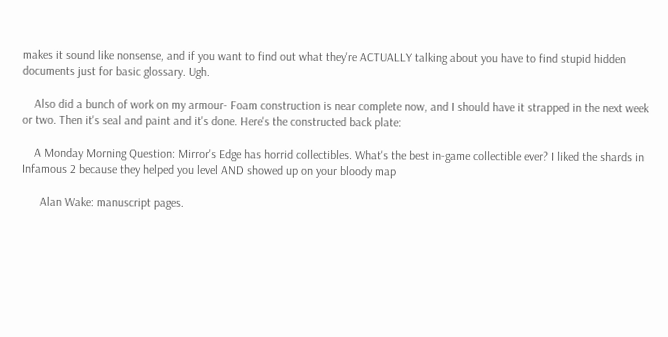makes it sound like nonsense, and if you want to find out what they're ACTUALLY talking about you have to find stupid hidden documents just for basic glossary. Ugh.

    Also did a bunch of work on my armour- Foam construction is near complete now, and I should have it strapped in the next week or two. Then it's seal and paint and it's done. Here's the constructed back plate:

    A Monday Morning Question: Mirror's Edge has horrid collectibles. What's the best in-game collectible ever? I liked the shards in Infamous 2 because they helped you level AND showed up on your bloody map

      Alan Wake: manuscript pages.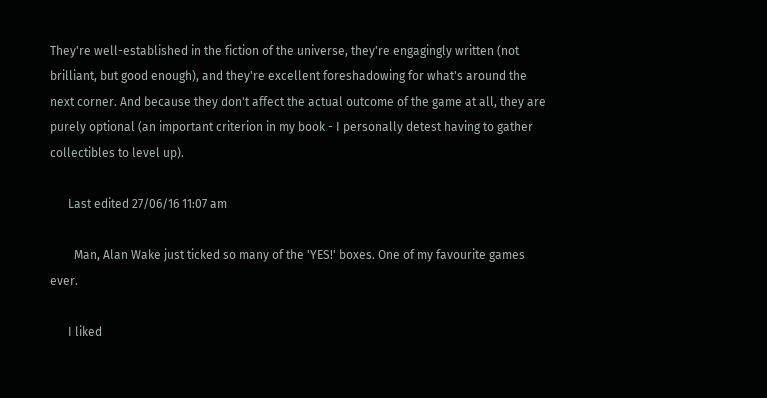They're well-established in the fiction of the universe, they're engagingly written (not brilliant, but good enough), and they're excellent foreshadowing for what's around the next corner. And because they don't affect the actual outcome of the game at all, they are purely optional (an important criterion in my book - I personally detest having to gather collectibles to level up).

      Last edited 27/06/16 11:07 am

        Man, Alan Wake just ticked so many of the 'YES!' boxes. One of my favourite games ever.

      I liked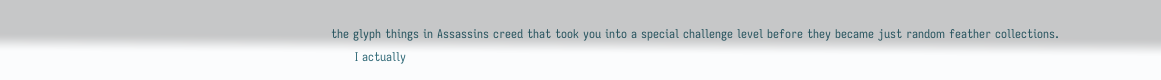the glyph things in Assassins creed that took you into a special challenge level before they became just random feather collections.
      I actually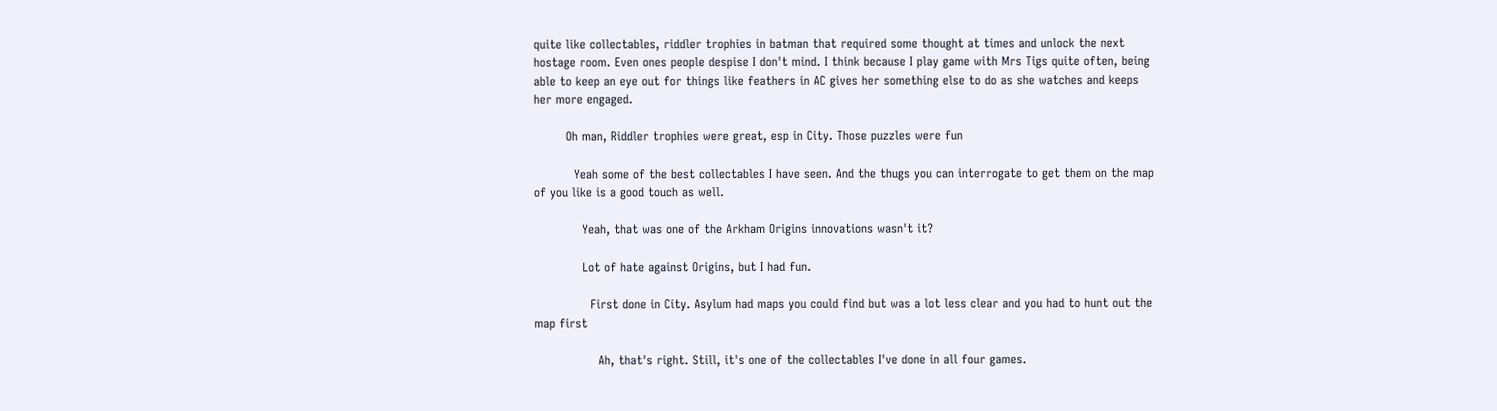quite like collectables, riddler trophies in batman that required some thought at times and unlock the next hostage room. Even ones people despise I don't mind. I think because I play game with Mrs Tigs quite often, being able to keep an eye out for things like feathers in AC gives her something else to do as she watches and keeps her more engaged.

        Oh man, Riddler trophies were great, esp in City. Those puzzles were fun

          Yeah some of the best collectables I have seen. And the thugs you can interrogate to get them on the map of you like is a good touch as well.

            Yeah, that was one of the Arkham Origins innovations wasn't it?

            Lot of hate against Origins, but I had fun.

              First done in City. Asylum had maps you could find but was a lot less clear and you had to hunt out the map first

                Ah, that's right. Still, it's one of the collectables I've done in all four games.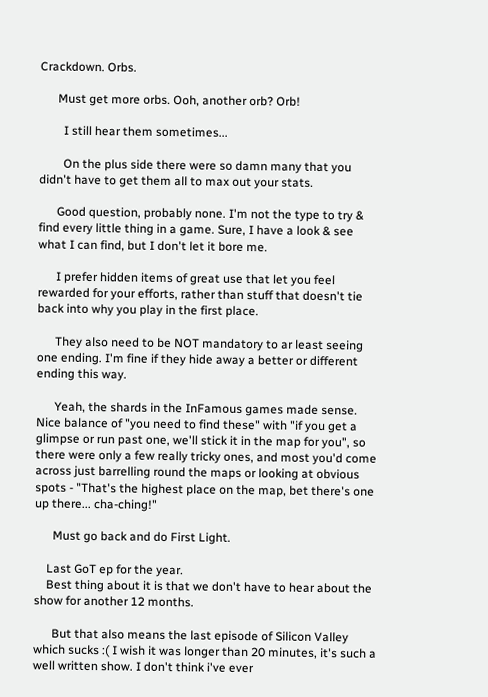Crackdown. Orbs.

      Must get more orbs. Ooh, another orb? Orb!

        I still hear them sometimes...

        On the plus side there were so damn many that you didn't have to get them all to max out your stats.

      Good question, probably none. I'm not the type to try & find every little thing in a game. Sure, I have a look & see what I can find, but I don't let it bore me.

      I prefer hidden items of great use that let you feel rewarded for your efforts, rather than stuff that doesn't tie back into why you play in the first place.

      They also need to be NOT mandatory to ar least seeing one ending. I'm fine if they hide away a better or different ending this way.

      Yeah, the shards in the InFamous games made sense. Nice balance of "you need to find these" with "if you get a glimpse or run past one, we'll stick it in the map for you", so there were only a few really tricky ones, and most you'd come across just barrelling round the maps or looking at obvious spots - "That's the highest place on the map, bet there's one up there... cha-ching!"

      Must go back and do First Light.

    Last GoT ep for the year.
    Best thing about it is that we don't have to hear about the show for another 12 months.

      But that also means the last episode of Silicon Valley which sucks :( I wish it was longer than 20 minutes, it's such a well written show. I don't think i've ever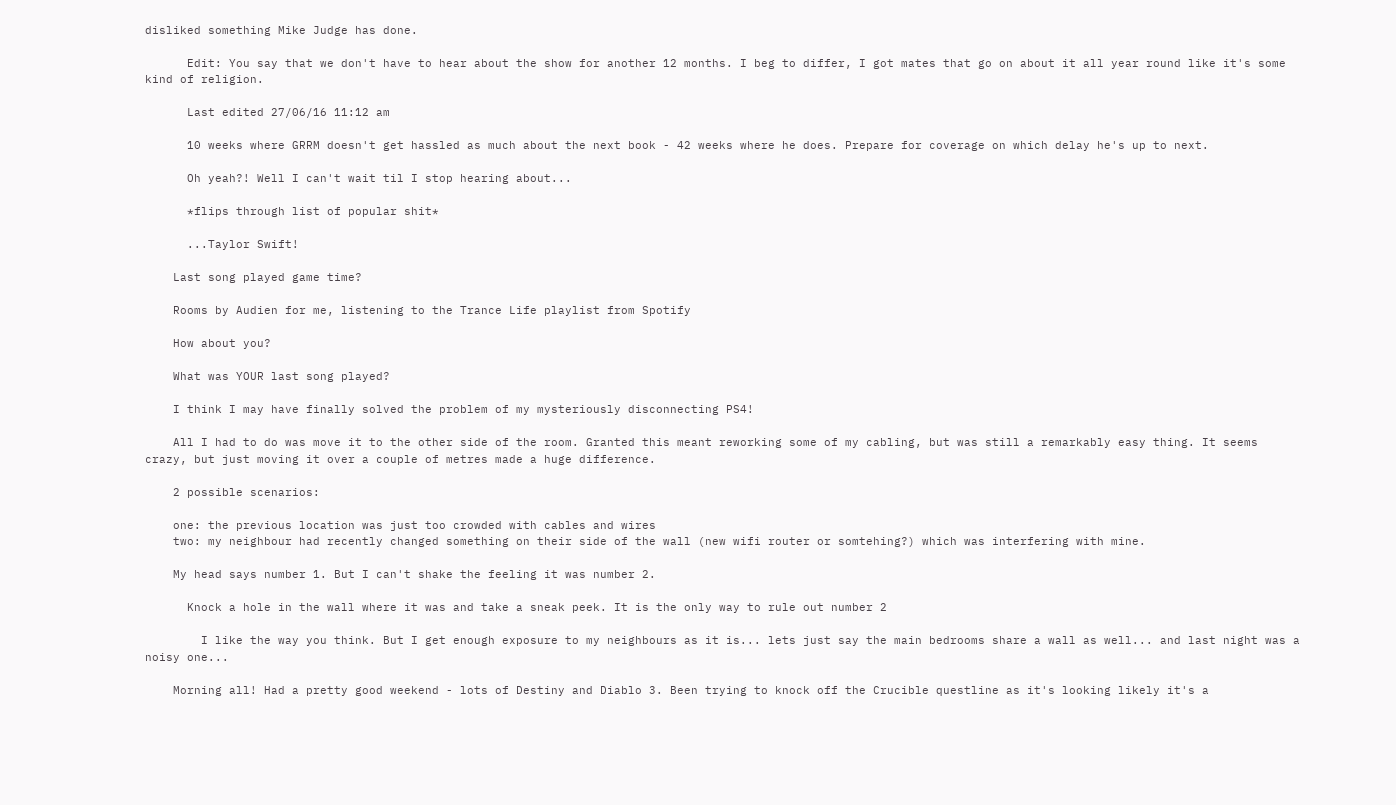disliked something Mike Judge has done.

      Edit: You say that we don't have to hear about the show for another 12 months. I beg to differ, I got mates that go on about it all year round like it's some kind of religion.

      Last edited 27/06/16 11:12 am

      10 weeks where GRRM doesn't get hassled as much about the next book - 42 weeks where he does. Prepare for coverage on which delay he's up to next.

      Oh yeah?! Well I can't wait til I stop hearing about...

      *flips through list of popular shit*

      ...Taylor Swift!

    Last song played game time?

    Rooms by Audien for me, listening to the Trance Life playlist from Spotify

    How about you?

    What was YOUR last song played?

    I think I may have finally solved the problem of my mysteriously disconnecting PS4!

    All I had to do was move it to the other side of the room. Granted this meant reworking some of my cabling, but was still a remarkably easy thing. It seems crazy, but just moving it over a couple of metres made a huge difference.

    2 possible scenarios:

    one: the previous location was just too crowded with cables and wires
    two: my neighbour had recently changed something on their side of the wall (new wifi router or somtehing?) which was interfering with mine.

    My head says number 1. But I can't shake the feeling it was number 2.

      Knock a hole in the wall where it was and take a sneak peek. It is the only way to rule out number 2

        I like the way you think. But I get enough exposure to my neighbours as it is... lets just say the main bedrooms share a wall as well... and last night was a noisy one...

    Morning all! Had a pretty good weekend - lots of Destiny and Diablo 3. Been trying to knock off the Crucible questline as it's looking likely it's a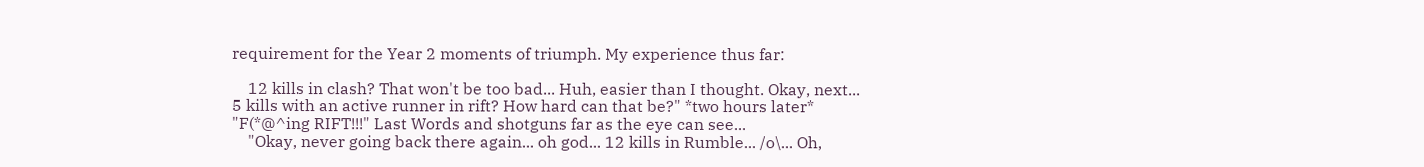requirement for the Year 2 moments of triumph. My experience thus far:

    12 kills in clash? That won't be too bad... Huh, easier than I thought. Okay, next... 5 kills with an active runner in rift? How hard can that be?" *two hours later* "F(*@^ing RIFT!!!" Last Words and shotguns far as the eye can see...
    "Okay, never going back there again... oh god... 12 kills in Rumble... /o\... Oh,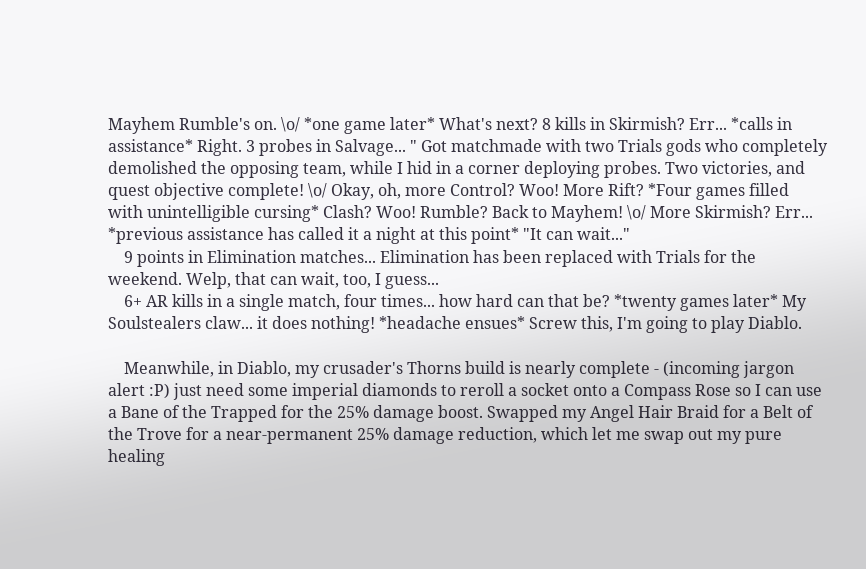Mayhem Rumble's on. \o/ *one game later* What's next? 8 kills in Skirmish? Err... *calls in assistance* Right. 3 probes in Salvage... " Got matchmade with two Trials gods who completely demolished the opposing team, while I hid in a corner deploying probes. Two victories, and quest objective complete! \o/ Okay, oh, more Control? Woo! More Rift? *Four games filled with unintelligible cursing* Clash? Woo! Rumble? Back to Mayhem! \o/ More Skirmish? Err... *previous assistance has called it a night at this point* "It can wait..."
    9 points in Elimination matches... Elimination has been replaced with Trials for the weekend. Welp, that can wait, too, I guess...
    6+ AR kills in a single match, four times... how hard can that be? *twenty games later* My Soulstealers claw... it does nothing! *headache ensues* Screw this, I'm going to play Diablo.

    Meanwhile, in Diablo, my crusader's Thorns build is nearly complete - (incoming jargon alert :P) just need some imperial diamonds to reroll a socket onto a Compass Rose so I can use a Bane of the Trapped for the 25% damage boost. Swapped my Angel Hair Braid for a Belt of the Trove for a near-permanent 25% damage reduction, which let me swap out my pure healing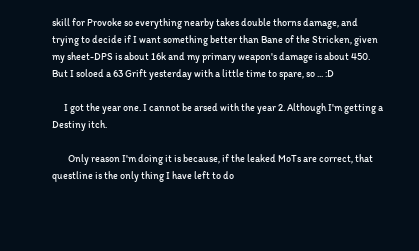skill for Provoke so everything nearby takes double thorns damage, and trying to decide if I want something better than Bane of the Stricken, given my sheet-DPS is about 16k and my primary weapon's damage is about 450. But I soloed a 63 Grift yesterday with a little time to spare, so ... :D

      I got the year one. I cannot be arsed with the year 2. Although I'm getting a Destiny itch.

        Only reason I'm doing it is because, if the leaked MoTs are correct, that questline is the only thing I have left to do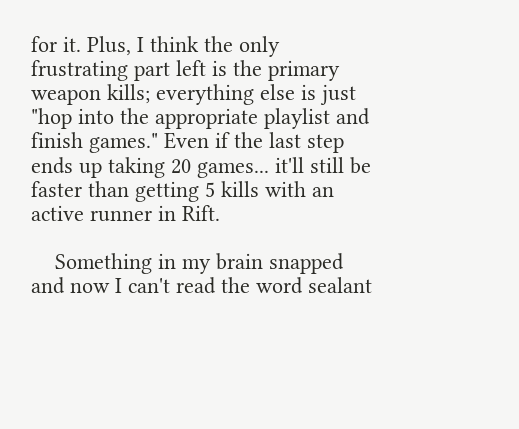for it. Plus, I think the only frustrating part left is the primary weapon kills; everything else is just "hop into the appropriate playlist and finish games." Even if the last step ends up taking 20 games... it'll still be faster than getting 5 kills with an active runner in Rift.

    Something in my brain snapped and now I can't read the word sealant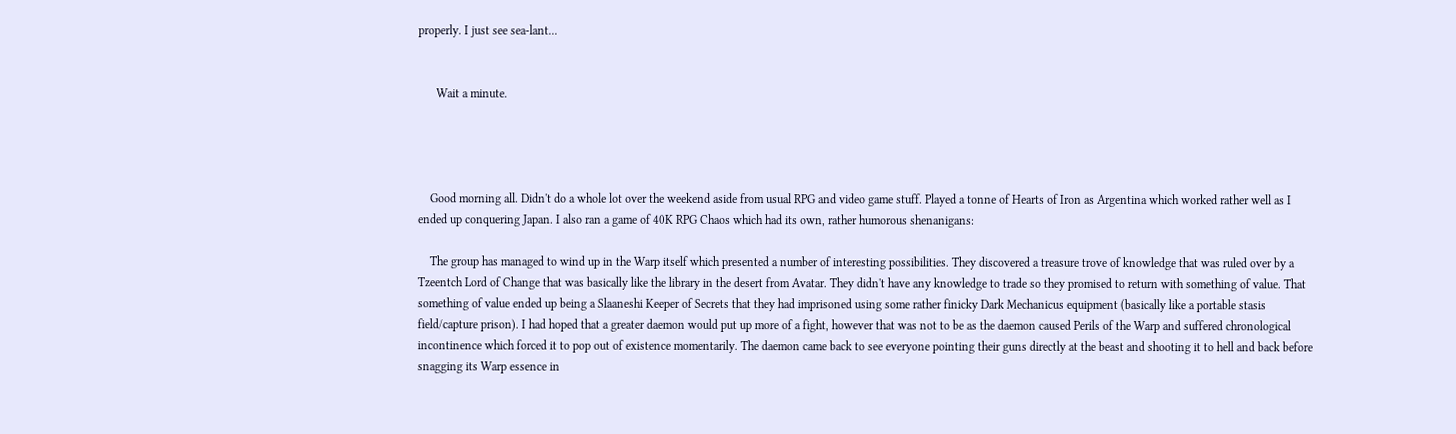properly. I just see sea-lant...


      Wait a minute.




    Good morning all. Didn't do a whole lot over the weekend aside from usual RPG and video game stuff. Played a tonne of Hearts of Iron as Argentina which worked rather well as I ended up conquering Japan. I also ran a game of 40K RPG Chaos which had its own, rather humorous shenanigans:

    The group has managed to wind up in the Warp itself which presented a number of interesting possibilities. They discovered a treasure trove of knowledge that was ruled over by a Tzeentch Lord of Change that was basically like the library in the desert from Avatar. They didn't have any knowledge to trade so they promised to return with something of value. That something of value ended up being a Slaaneshi Keeper of Secrets that they had imprisoned using some rather finicky Dark Mechanicus equipment (basically like a portable stasis field/capture prison). I had hoped that a greater daemon would put up more of a fight, however that was not to be as the daemon caused Perils of the Warp and suffered chronological incontinence which forced it to pop out of existence momentarily. The daemon came back to see everyone pointing their guns directly at the beast and shooting it to hell and back before snagging its Warp essence in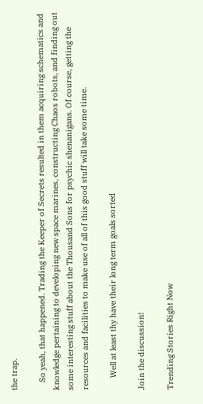the trap.

    So yeah, that happened. Trading the Keeper of Secrets resulted in them acquiring schematics and knowledge pertaining to developing new space marines, constructing Chaos robots, and finding out some interesting stuff about the Thousand Sons for psychic shenanigans. Of course, getting the resources and facilities to make use of all of this good stuff will take some time.

      Well at least thy have their long term goals sorted

Join the discussion!

Trending Stories Right Now